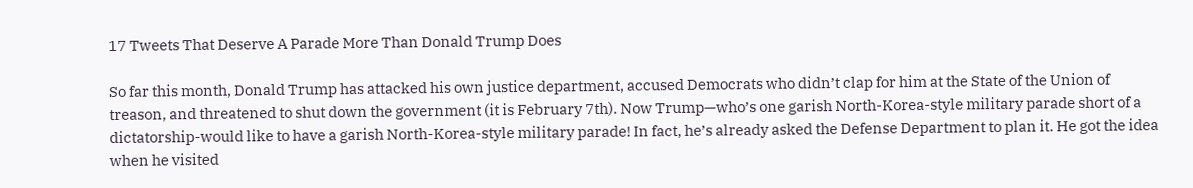17 Tweets That Deserve A Parade More Than Donald Trump Does

So far this month, Donald Trump has attacked his own justice department, accused Democrats who didn’t clap for him at the State of the Union of treason, and threatened to shut down the government (it is February 7th). Now Trump—who’s one garish North-Korea-style military parade short of a dictatorship-would like to have a garish North-Korea-style military parade! In fact, he’s already asked the Defense Department to plan it. He got the idea when he visited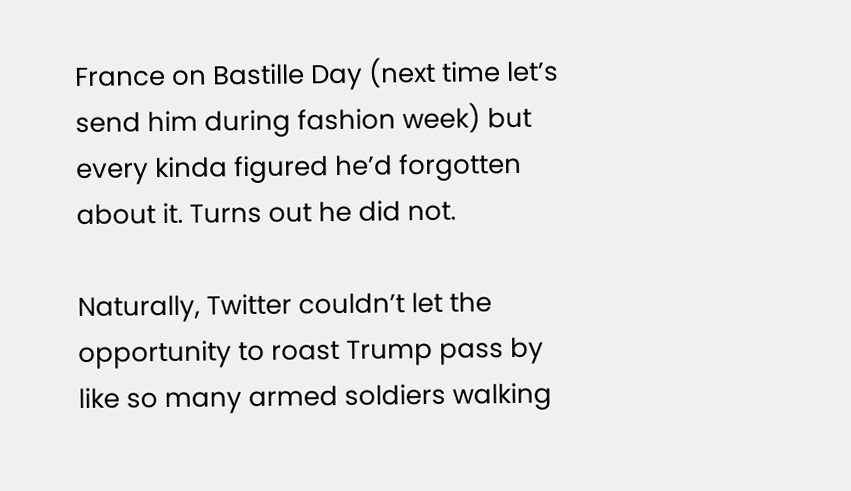France on Bastille Day (next time let’s send him during fashion week) but every kinda figured he’d forgotten about it. Turns out he did not.

Naturally, Twitter couldn’t let the opportunity to roast Trump pass by like so many armed soldiers walking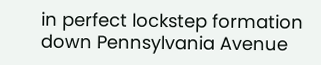in perfect lockstep formation down Pennsylvania Avenue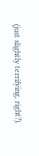(just slightly terrifying, right?).